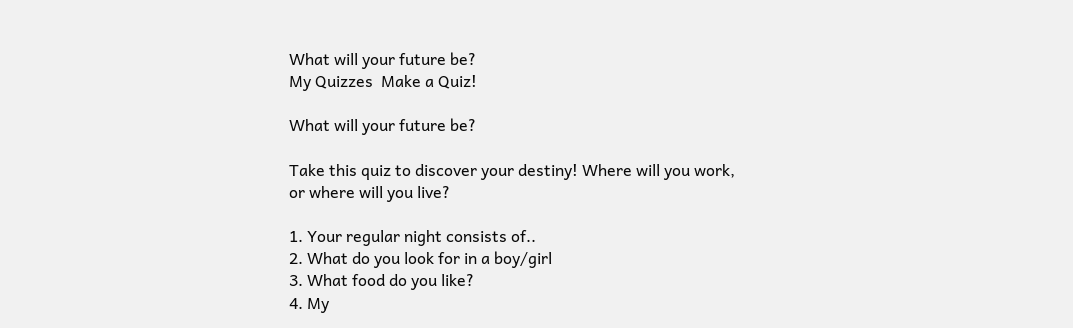What will your future be?
My Quizzes  Make a Quiz!

What will your future be?

Take this quiz to discover your destiny! Where will you work, or where will you live?

1. Your regular night consists of..
2. What do you look for in a boy/girl
3. What food do you like?
4. My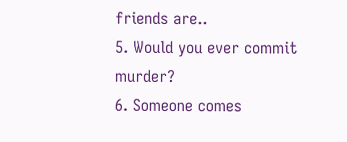friends are..
5. Would you ever commit murder?
6. Someone comes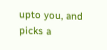upto you, and picks a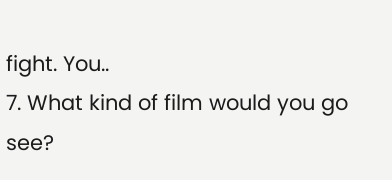fight. You..
7. What kind of film would you go see?